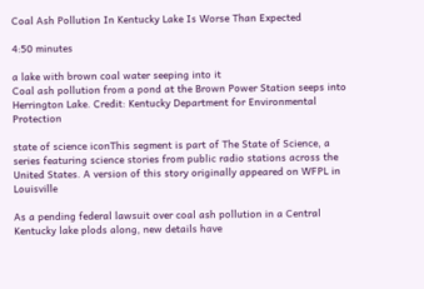Coal Ash Pollution In Kentucky Lake Is Worse Than Expected

4:50 minutes

a lake with brown coal water seeping into it
Coal ash pollution from a pond at the Brown Power Station seeps into Herrington Lake. Credit: Kentucky Department for Environmental Protection

state of science iconThis segment is part of The State of Science, a series featuring science stories from public radio stations across the United States. A version of this story originally appeared on WFPL in Louisville

As a pending federal lawsuit over coal ash pollution in a Central Kentucky lake plods along, new details have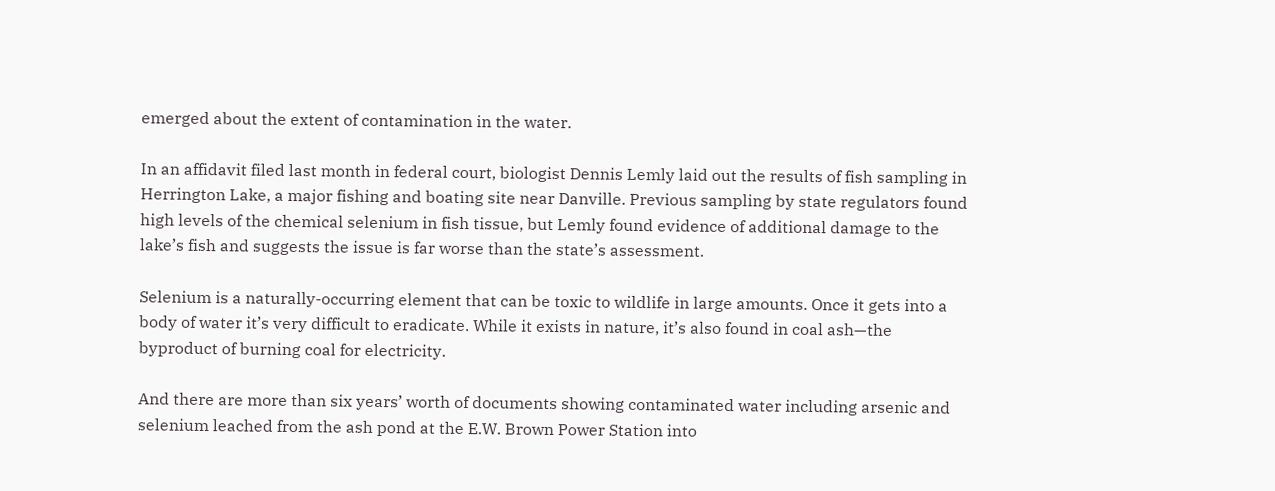emerged about the extent of contamination in the water.

In an affidavit filed last month in federal court, biologist Dennis Lemly laid out the results of fish sampling in Herrington Lake, a major fishing and boating site near Danville. Previous sampling by state regulators found high levels of the chemical selenium in fish tissue, but Lemly found evidence of additional damage to the lake’s fish and suggests the issue is far worse than the state’s assessment.

Selenium is a naturally-occurring element that can be toxic to wildlife in large amounts. Once it gets into a body of water it’s very difficult to eradicate. While it exists in nature, it’s also found in coal ash—the byproduct of burning coal for electricity.

And there are more than six years’ worth of documents showing contaminated water including arsenic and selenium leached from the ash pond at the E.W. Brown Power Station into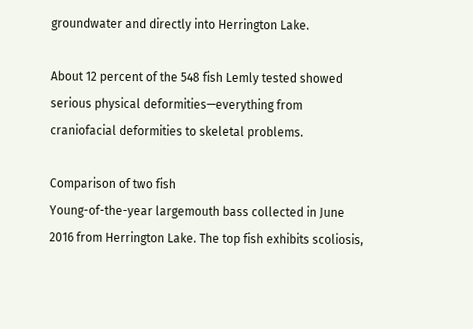groundwater and directly into Herrington Lake.

About 12 percent of the 548 fish Lemly tested showed serious physical deformities—everything from craniofacial deformities to skeletal problems.

Comparison of two fish
Young-of-the-year largemouth bass collected in June 2016 from Herrington Lake. The top fish exhibits scoliosis,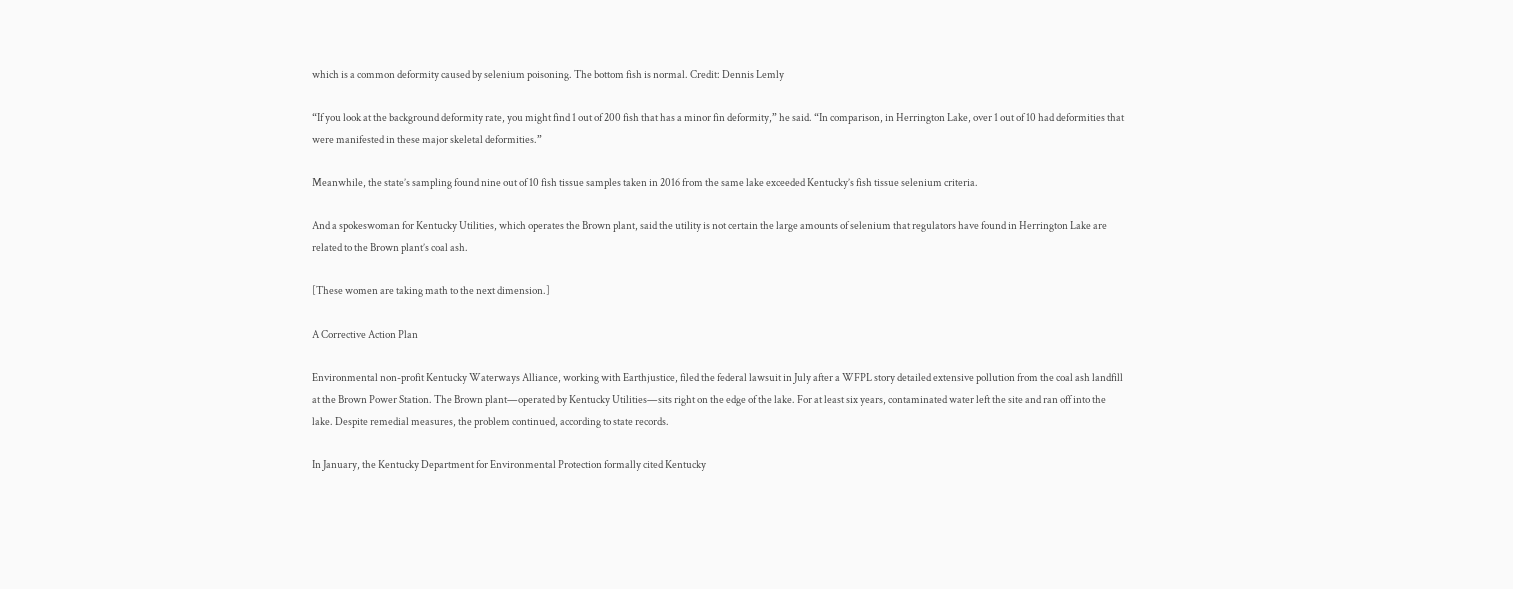which is a common deformity caused by selenium poisoning. The bottom fish is normal. Credit: Dennis Lemly

“If you look at the background deformity rate, you might find 1 out of 200 fish that has a minor fin deformity,” he said. “In comparison, in Herrington Lake, over 1 out of 10 had deformities that were manifested in these major skeletal deformities.”

Meanwhile, the state’s sampling found nine out of 10 fish tissue samples taken in 2016 from the same lake exceeded Kentucky’s fish tissue selenium criteria.

And a spokeswoman for Kentucky Utilities, which operates the Brown plant, said the utility is not certain the large amounts of selenium that regulators have found in Herrington Lake are related to the Brown plant’s coal ash.

[These women are taking math to the next dimension.]

A Corrective Action Plan

Environmental non-profit Kentucky Waterways Alliance, working with Earthjustice, filed the federal lawsuit in July after a WFPL story detailed extensive pollution from the coal ash landfill at the Brown Power Station. The Brown plant—operated by Kentucky Utilities—sits right on the edge of the lake. For at least six years, contaminated water left the site and ran off into the lake. Despite remedial measures, the problem continued, according to state records.

In January, the Kentucky Department for Environmental Protection formally cited Kentucky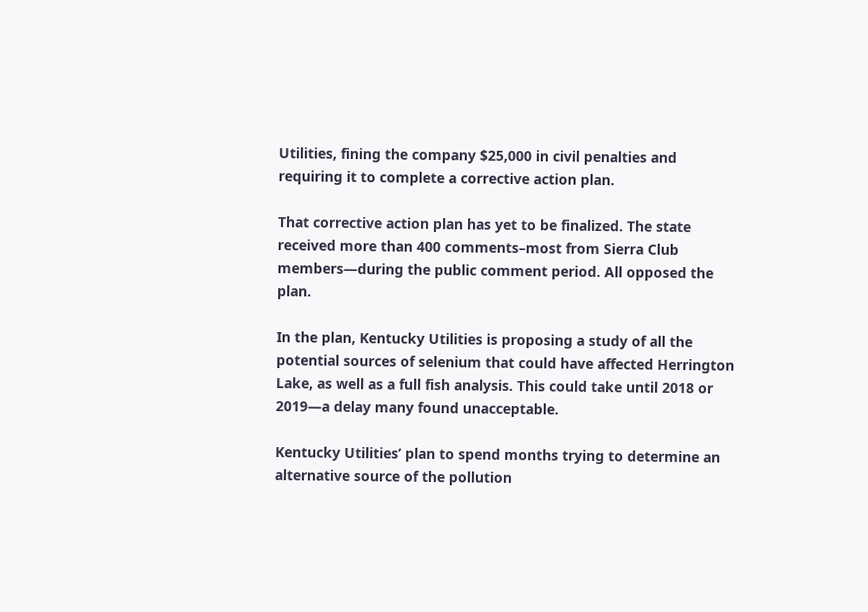Utilities, fining the company $25,000 in civil penalties and requiring it to complete a corrective action plan.

That corrective action plan has yet to be finalized. The state received more than 400 comments–most from Sierra Club members—during the public comment period. All opposed the plan.

In the plan, Kentucky Utilities is proposing a study of all the potential sources of selenium that could have affected Herrington Lake, as well as a full fish analysis. This could take until 2018 or 2019—a delay many found unacceptable.

Kentucky Utilities’ plan to spend months trying to determine an alternative source of the pollution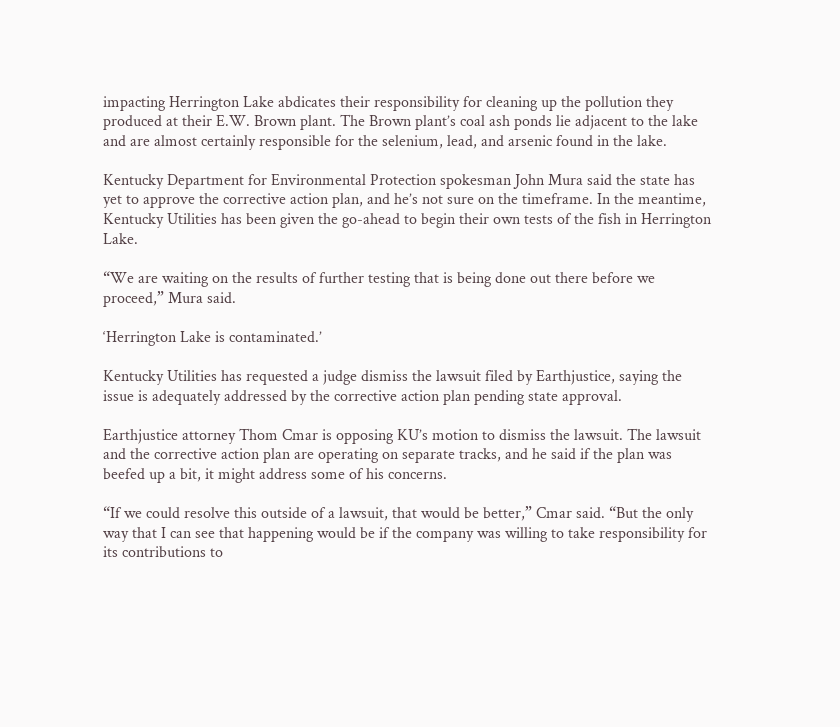impacting Herrington Lake abdicates their responsibility for cleaning up the pollution they produced at their E.W. Brown plant. The Brown plant’s coal ash ponds lie adjacent to the lake and are almost certainly responsible for the selenium, lead, and arsenic found in the lake.

Kentucky Department for Environmental Protection spokesman John Mura said the state has yet to approve the corrective action plan, and he’s not sure on the timeframe. In the meantime, Kentucky Utilities has been given the go-ahead to begin their own tests of the fish in Herrington Lake.

“We are waiting on the results of further testing that is being done out there before we proceed,” Mura said.

‘Herrington Lake is contaminated.’

Kentucky Utilities has requested a judge dismiss the lawsuit filed by Earthjustice, saying the issue is adequately addressed by the corrective action plan pending state approval.

Earthjustice attorney Thom Cmar is opposing KU’s motion to dismiss the lawsuit. The lawsuit and the corrective action plan are operating on separate tracks, and he said if the plan was beefed up a bit, it might address some of his concerns.

“If we could resolve this outside of a lawsuit, that would be better,” Cmar said. “But the only way that I can see that happening would be if the company was willing to take responsibility for its contributions to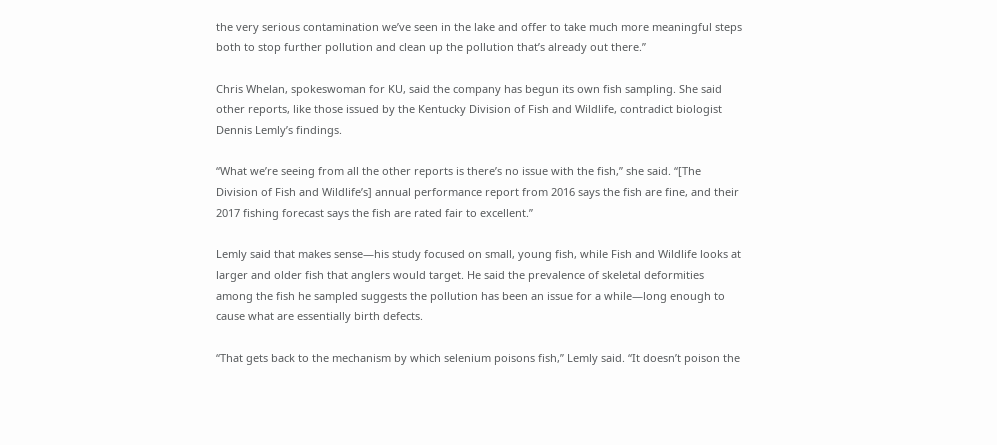the very serious contamination we’ve seen in the lake and offer to take much more meaningful steps both to stop further pollution and clean up the pollution that’s already out there.”

Chris Whelan, spokeswoman for KU, said the company has begun its own fish sampling. She said other reports, like those issued by the Kentucky Division of Fish and Wildlife, contradict biologist Dennis Lemly’s findings.

“What we’re seeing from all the other reports is there’s no issue with the fish,” she said. “[The Division of Fish and Wildlife’s] annual performance report from 2016 says the fish are fine, and their 2017 fishing forecast says the fish are rated fair to excellent.”

Lemly said that makes sense—his study focused on small, young fish, while Fish and Wildlife looks at larger and older fish that anglers would target. He said the prevalence of skeletal deformities among the fish he sampled suggests the pollution has been an issue for a while—long enough to cause what are essentially birth defects.

“That gets back to the mechanism by which selenium poisons fish,” Lemly said. “It doesn’t poison the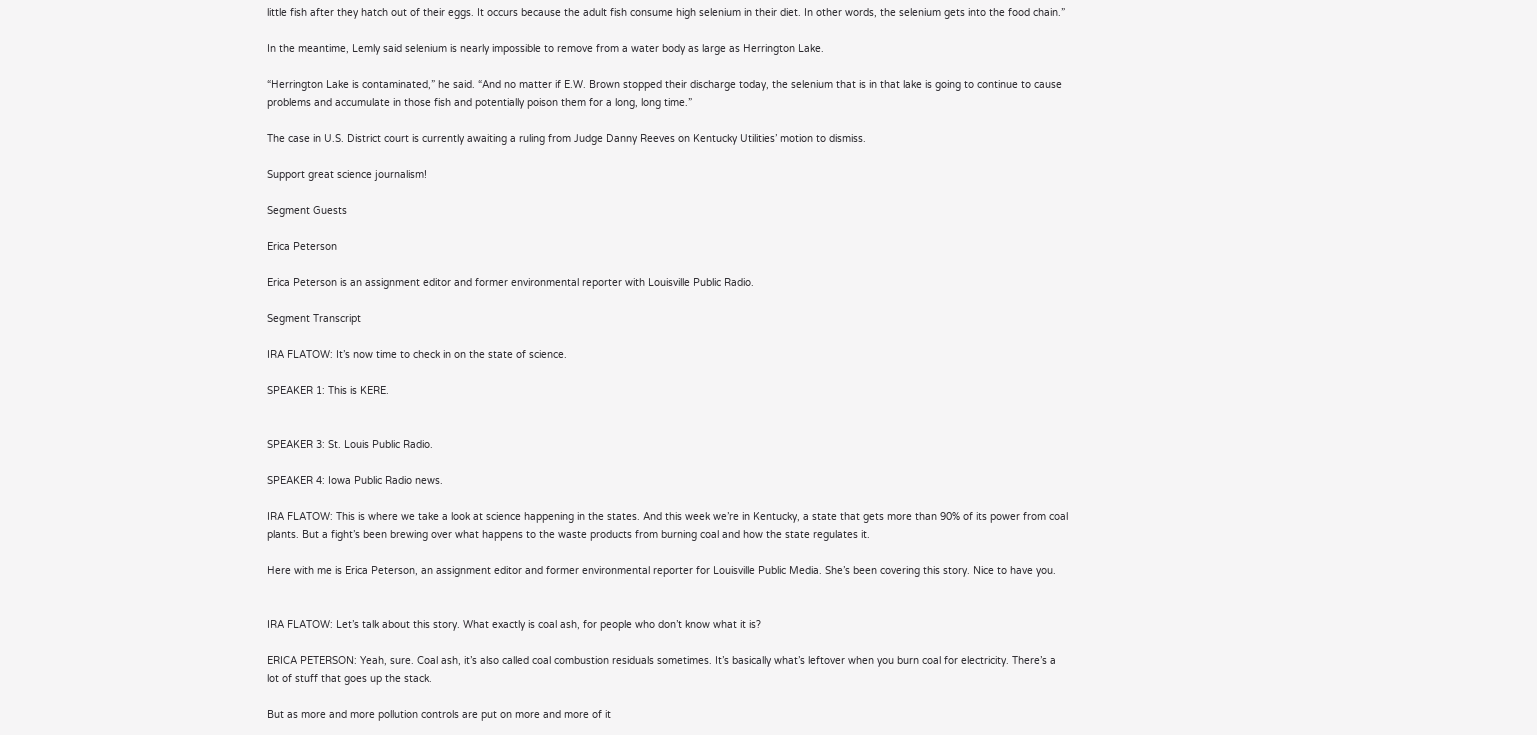little fish after they hatch out of their eggs. It occurs because the adult fish consume high selenium in their diet. In other words, the selenium gets into the food chain.”

In the meantime, Lemly said selenium is nearly impossible to remove from a water body as large as Herrington Lake.

“Herrington Lake is contaminated,” he said. “And no matter if E.W. Brown stopped their discharge today, the selenium that is in that lake is going to continue to cause problems and accumulate in those fish and potentially poison them for a long, long time.”

The case in U.S. District court is currently awaiting a ruling from Judge Danny Reeves on Kentucky Utilities’ motion to dismiss.

Support great science journalism!

Segment Guests

Erica Peterson

Erica Peterson is an assignment editor and former environmental reporter with Louisville Public Radio.

Segment Transcript

IRA FLATOW: It’s now time to check in on the state of science.

SPEAKER 1: This is KERE.


SPEAKER 3: St. Louis Public Radio.

SPEAKER 4: Iowa Public Radio news.

IRA FLATOW: This is where we take a look at science happening in the states. And this week we’re in Kentucky, a state that gets more than 90% of its power from coal plants. But a fight’s been brewing over what happens to the waste products from burning coal and how the state regulates it.

Here with me is Erica Peterson, an assignment editor and former environmental reporter for Louisville Public Media. She’s been covering this story. Nice to have you.


IRA FLATOW: Let’s talk about this story. What exactly is coal ash, for people who don’t know what it is?

ERICA PETERSON: Yeah, sure. Coal ash, it’s also called coal combustion residuals sometimes. It’s basically what’s leftover when you burn coal for electricity. There’s a lot of stuff that goes up the stack.

But as more and more pollution controls are put on more and more of it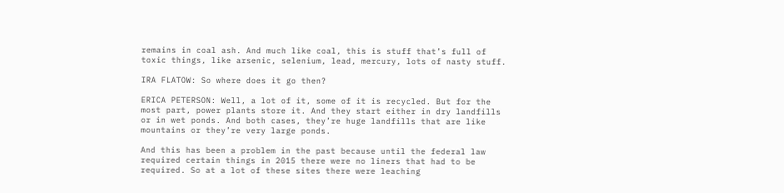remains in coal ash. And much like coal, this is stuff that’s full of toxic things, like arsenic, selenium, lead, mercury, lots of nasty stuff.

IRA FLATOW: So where does it go then?

ERICA PETERSON: Well, a lot of it, some of it is recycled. But for the most part, power plants store it. And they start either in dry landfills or in wet ponds. And both cases, they’re huge landfills that are like mountains or they’re very large ponds.

And this has been a problem in the past because until the federal law required certain things in 2015 there were no liners that had to be required. So at a lot of these sites there were leaching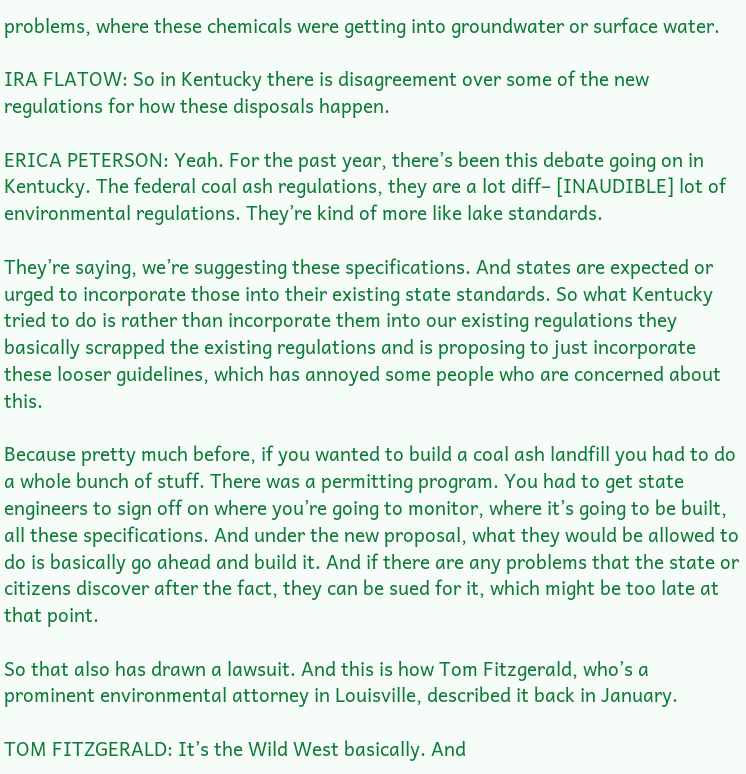problems, where these chemicals were getting into groundwater or surface water.

IRA FLATOW: So in Kentucky there is disagreement over some of the new regulations for how these disposals happen.

ERICA PETERSON: Yeah. For the past year, there’s been this debate going on in Kentucky. The federal coal ash regulations, they are a lot diff– [INAUDIBLE] lot of environmental regulations. They’re kind of more like lake standards.

They’re saying, we’re suggesting these specifications. And states are expected or urged to incorporate those into their existing state standards. So what Kentucky tried to do is rather than incorporate them into our existing regulations they basically scrapped the existing regulations and is proposing to just incorporate these looser guidelines, which has annoyed some people who are concerned about this.

Because pretty much before, if you wanted to build a coal ash landfill you had to do a whole bunch of stuff. There was a permitting program. You had to get state engineers to sign off on where you’re going to monitor, where it’s going to be built, all these specifications. And under the new proposal, what they would be allowed to do is basically go ahead and build it. And if there are any problems that the state or citizens discover after the fact, they can be sued for it, which might be too late at that point.

So that also has drawn a lawsuit. And this is how Tom Fitzgerald, who’s a prominent environmental attorney in Louisville, described it back in January.

TOM FITZGERALD: It’s the Wild West basically. And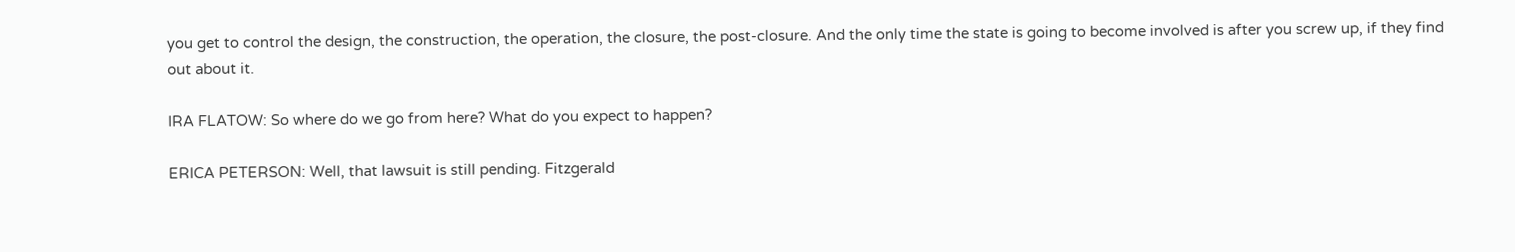you get to control the design, the construction, the operation, the closure, the post-closure. And the only time the state is going to become involved is after you screw up, if they find out about it.

IRA FLATOW: So where do we go from here? What do you expect to happen?

ERICA PETERSON: Well, that lawsuit is still pending. Fitzgerald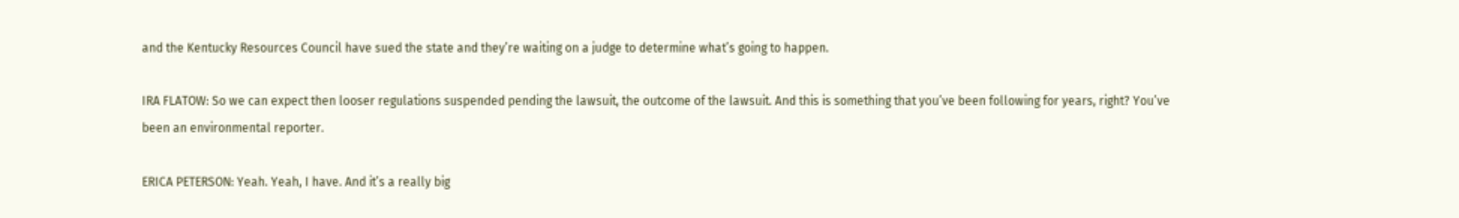and the Kentucky Resources Council have sued the state and they’re waiting on a judge to determine what’s going to happen.

IRA FLATOW: So we can expect then looser regulations suspended pending the lawsuit, the outcome of the lawsuit. And this is something that you’ve been following for years, right? You’ve been an environmental reporter.

ERICA PETERSON: Yeah. Yeah, I have. And it’s a really big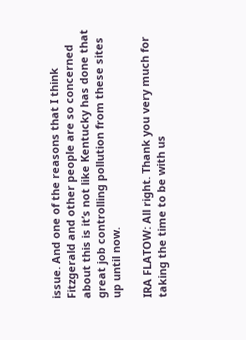issue. And one of the reasons that I think Fitzgerald and other people are so concerned about this is it’s not like Kentucky has done that great job controlling pollution from these sites up until now.

IRA FLATOW: All right. Thank you very much for taking the time to be with us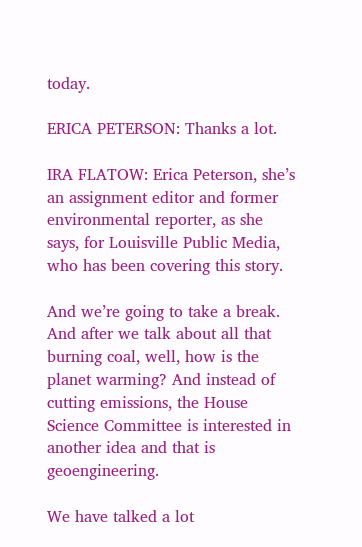today.

ERICA PETERSON: Thanks a lot.

IRA FLATOW: Erica Peterson, she’s an assignment editor and former environmental reporter, as she says, for Louisville Public Media, who has been covering this story.

And we’re going to take a break. And after we talk about all that burning coal, well, how is the planet warming? And instead of cutting emissions, the House Science Committee is interested in another idea and that is geoengineering.

We have talked a lot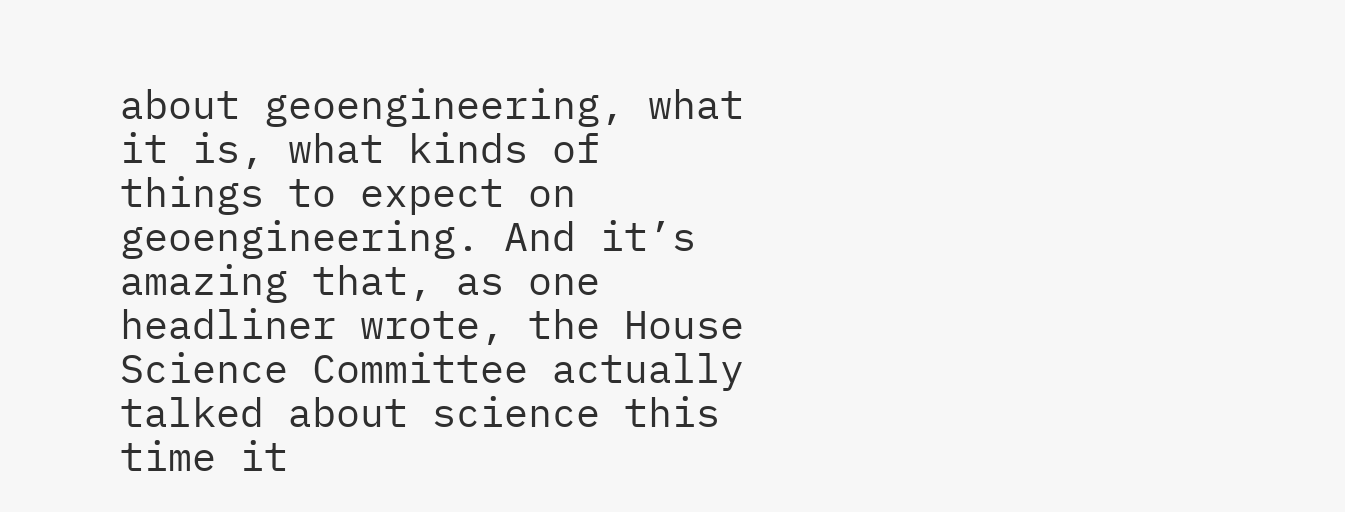about geoengineering, what it is, what kinds of things to expect on geoengineering. And it’s amazing that, as one headliner wrote, the House Science Committee actually talked about science this time it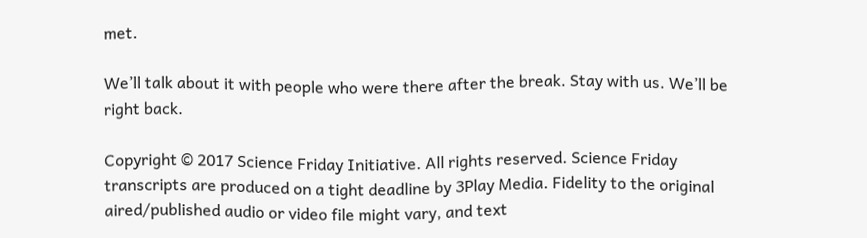met.

We’ll talk about it with people who were there after the break. Stay with us. We’ll be right back.

Copyright © 2017 Science Friday Initiative. All rights reserved. Science Friday transcripts are produced on a tight deadline by 3Play Media. Fidelity to the original aired/published audio or video file might vary, and text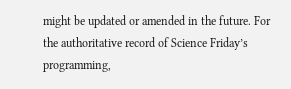might be updated or amended in the future. For the authoritative record of Science Friday’s programming,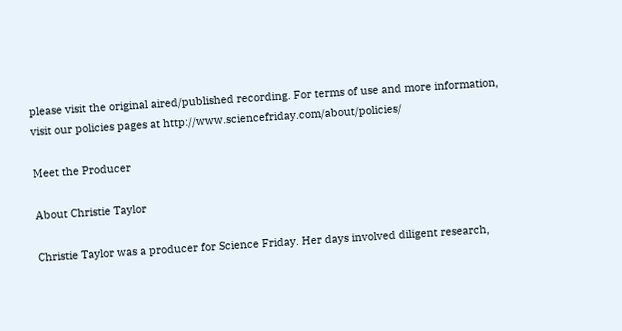please visit the original aired/published recording. For terms of use and more information, visit our policies pages at http://www.sciencefriday.com/about/policies/

Meet the Producer

About Christie Taylor

Christie Taylor was a producer for Science Friday. Her days involved diligent research,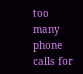too many phone calls for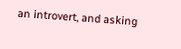an introvert, and asking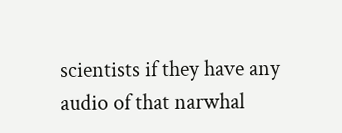scientists if they have any audio of that narwhal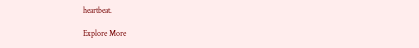heartbeat.

Explore More